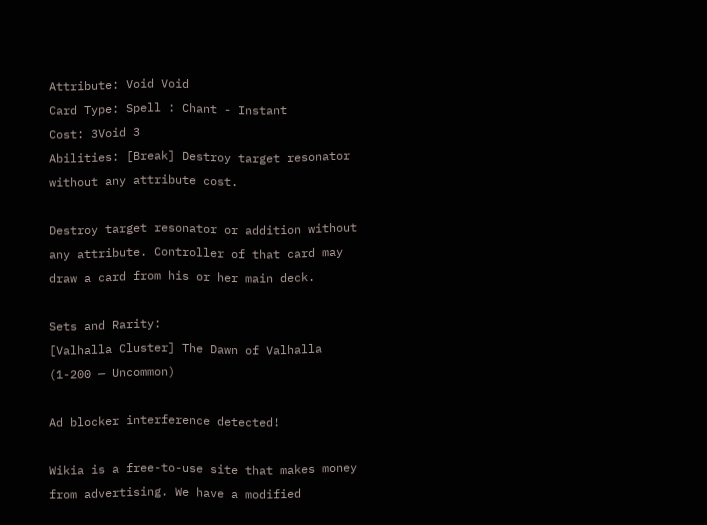Attribute: Void Void
Card Type: Spell : Chant - Instant
Cost: 3Void 3
Abilities: [Break] Destroy target resonator without any attribute cost.

Destroy target resonator or addition without any attribute. Controller of that card may draw a card from his or her main deck.

Sets and Rarity:
[Valhalla Cluster] The Dawn of Valhalla
(1-200 — Uncommon)

Ad blocker interference detected!

Wikia is a free-to-use site that makes money from advertising. We have a modified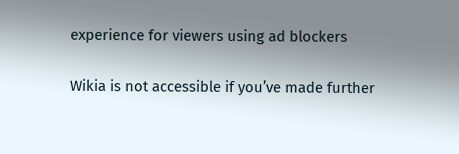experience for viewers using ad blockers

Wikia is not accessible if you’ve made further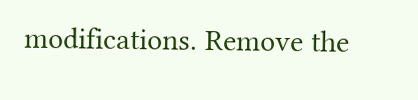modifications. Remove the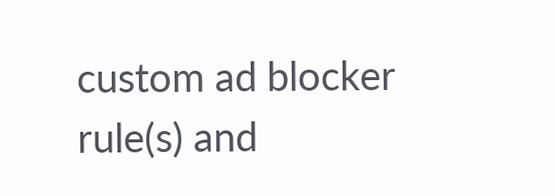custom ad blocker rule(s) and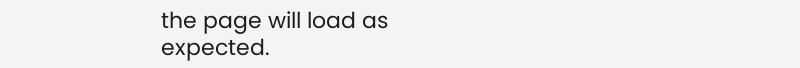the page will load as expected.